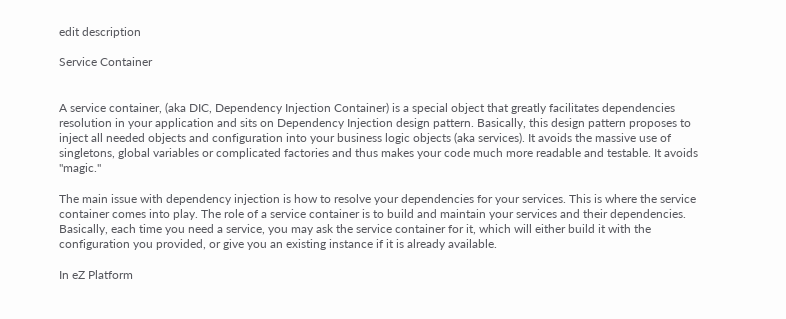edit description

Service Container


A service container, (aka DIC, Dependency Injection Container) is a special object that greatly facilitates dependencies resolution in your application and sits on Dependency Injection design pattern. Basically, this design pattern proposes to inject all needed objects and configuration into your business logic objects (aka services). It avoids the massive use of singletons, global variables or complicated factories and thus makes your code much more readable and testable. It avoids "magic."

The main issue with dependency injection is how to resolve your dependencies for your services. This is where the service container comes into play. The role of a service container is to build and maintain your services and their dependencies. Basically, each time you need a service, you may ask the service container for it, which will either build it with the configuration you provided, or give you an existing instance if it is already available.

In eZ Platform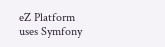eZ Platform uses Symfony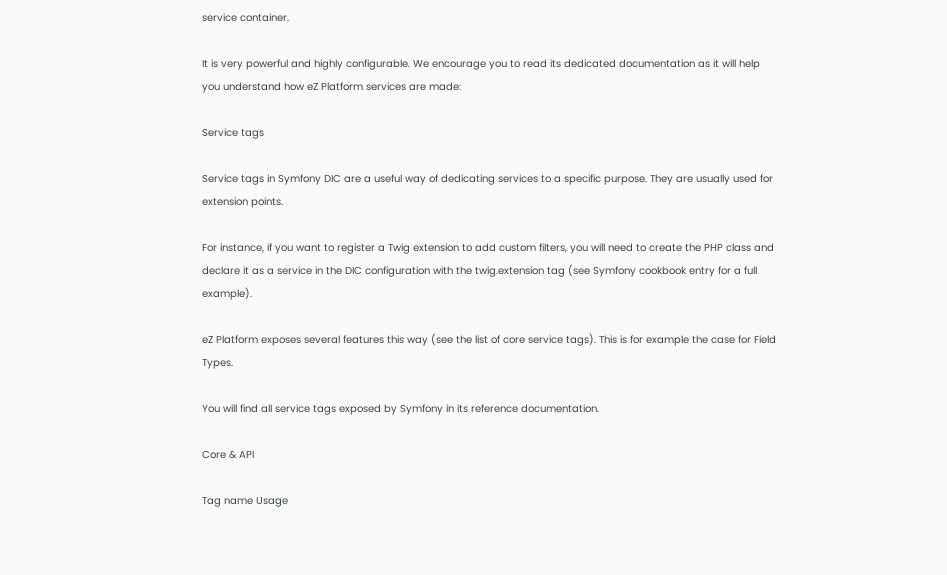service container.

It is very powerful and highly configurable. We encourage you to read its dedicated documentation as it will help you understand how eZ Platform services are made:

Service tags

Service tags in Symfony DIC are a useful way of dedicating services to a specific purpose. They are usually used for extension points.

For instance, if you want to register a Twig extension to add custom filters, you will need to create the PHP class and declare it as a service in the DIC configuration with the twig.extension tag (see Symfony cookbook entry for a full example).

eZ Platform exposes several features this way (see the list of core service tags). This is for example the case for Field Types.

You will find all service tags exposed by Symfony in its reference documentation.

Core & API

Tag name Usage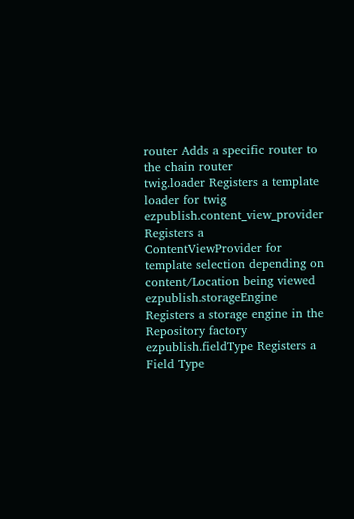router Adds a specific router to the chain router
twig.loader Registers a template loader for twig
ezpublish.content_view_provider Registers a ContentViewProvider for template selection depending on content/Location being viewed
ezpublish.storageEngine Registers a storage engine in the Repository factory
ezpublish.fieldType Registers a Field Type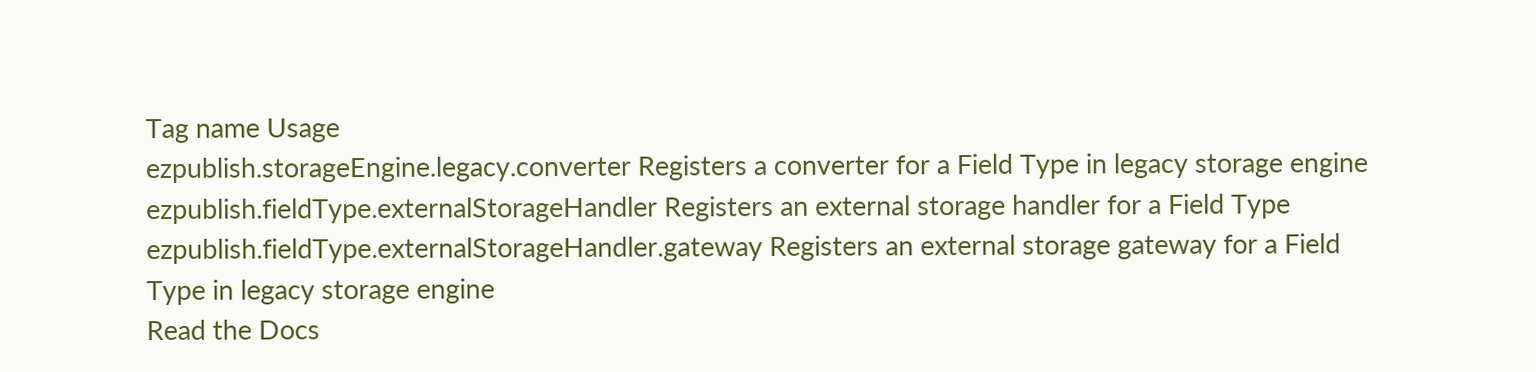Tag name Usage
ezpublish.storageEngine.legacy.converter Registers a converter for a Field Type in legacy storage engine
ezpublish.fieldType.externalStorageHandler Registers an external storage handler for a Field Type
ezpublish.fieldType.externalStorageHandler.gateway Registers an external storage gateway for a Field Type in legacy storage engine
Read the Docs